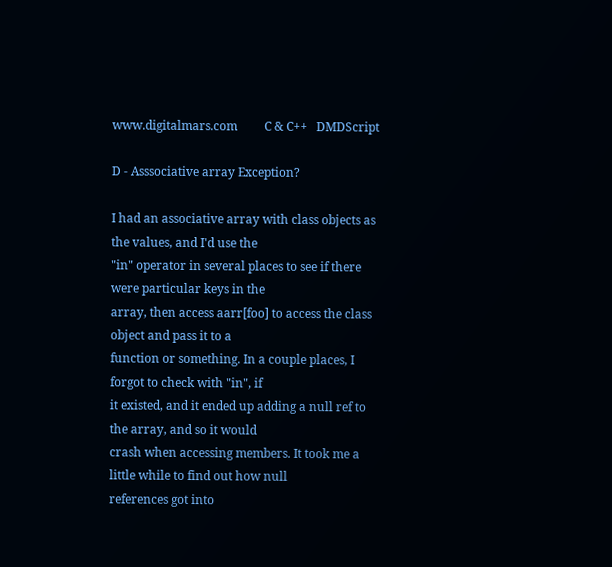www.digitalmars.com         C & C++   DMDScript

D - Asssociative array Exception?

I had an associative array with class objects as the values, and I'd use the
"in" operator in several places to see if there were particular keys in the
array, then access aarr[foo] to access the class object and pass it to a
function or something. In a couple places, I forgot to check with "in", if
it existed, and it ended up adding a null ref to the array, and so it would
crash when accessing members. It took me a little while to find out how null
references got into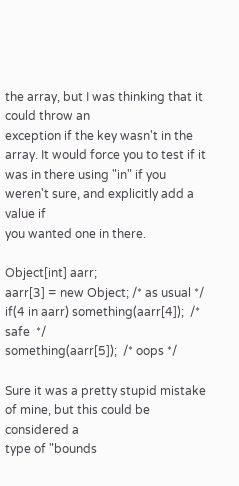the array, but I was thinking that it could throw an
exception if the key wasn't in the array. It would force you to test if it
was in there using "in" if you weren't sure, and explicitly add a value if
you wanted one in there.

Object[int] aarr;
aarr[3] = new Object; /* as usual */
if(4 in aarr) something(aarr[4]);  /*  safe  */
something(aarr[5]);  /* oops */

Sure it was a pretty stupid mistake of mine, but this could be considered a
type of "bounds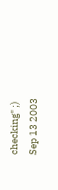checking" ;)
Sep 13 2003